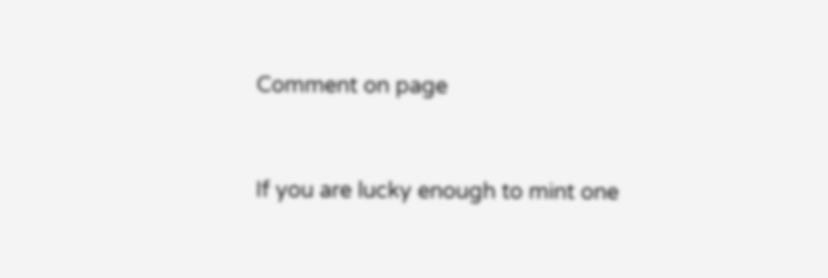Comment on page


If you are lucky enough to mint one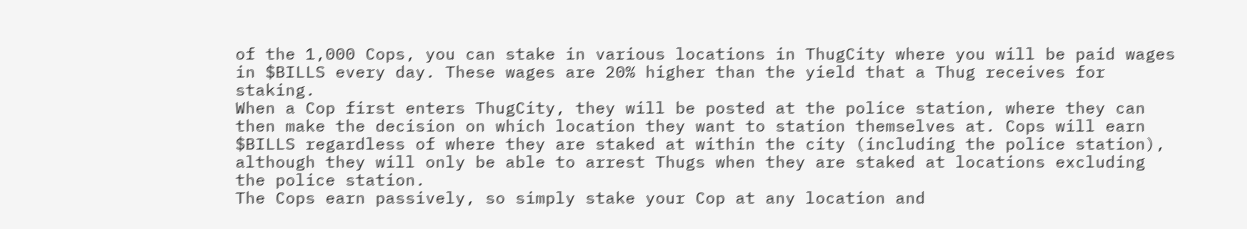of the 1,000 Cops, you can stake in various locations in ThugCity where you will be paid wages in $BILLS every day. These wages are 20% higher than the yield that a Thug receives for staking.
When a Cop first enters ThugCity, they will be posted at the police station, where they can then make the decision on which location they want to station themselves at. Cops will earn $BILLS regardless of where they are staked at within the city (including the police station), although they will only be able to arrest Thugs when they are staked at locations excluding the police station.
The Cops earn passively, so simply stake your Cop at any location and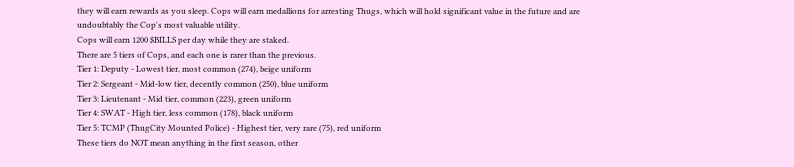they will earn rewards as you sleep. Cops will earn medallions for arresting Thugs, which will hold significant value in the future and are undoubtably the Cop's most valuable utility.
Cops will earn 1200 $BILLS per day while they are staked.
There are 5 tiers of Cops, and each one is rarer than the previous.
Tier 1: Deputy - Lowest tier, most common (274), beige uniform
Tier 2: Sergeant - Mid-low tier, decently common (250), blue uniform
Tier 3: Lieutenant - Mid tier, common (223), green uniform
Tier 4: SWAT - High tier, less common (178), black uniform
Tier 5: TCMP (ThugCity Mounted Police) - Highest tier, very rare (75), red uniform
These tiers do NOT mean anything in the first season, other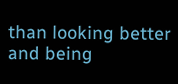than looking better and being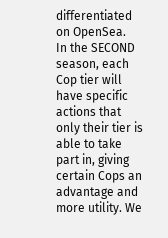differentiated on OpenSea.
In the SECOND season, each Cop tier will have specific actions that only their tier is able to take part in, giving certain Cops an advantage and more utility. We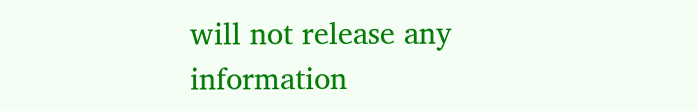will not release any information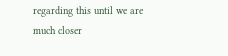regarding this until we are much closer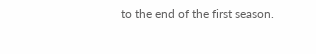to the end of the first season.